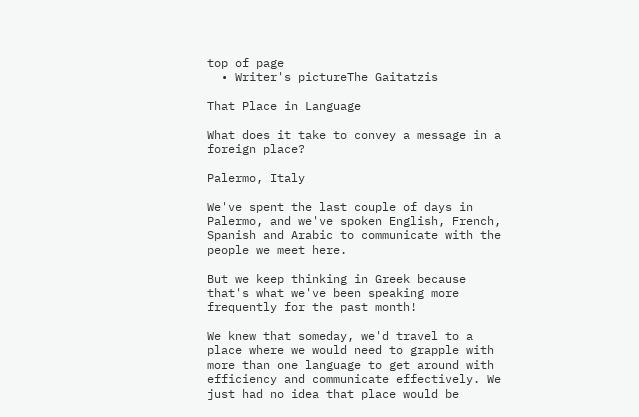top of page
  • Writer's pictureThe Gaitatzis

That Place in Language

What does it take to convey a message in a foreign place?

Palermo, Italy

We've spent the last couple of days in Palermo, and we've spoken English, French, Spanish and Arabic to communicate with the people we meet here.

But we keep thinking in Greek because that's what we've been speaking more frequently for the past month!

We knew that someday, we'd travel to a place where we would need to grapple with more than one language to get around with efficiency and communicate effectively. We just had no idea that place would be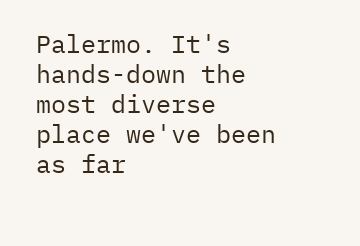Palermo. It's hands-down the most diverse place we've been as far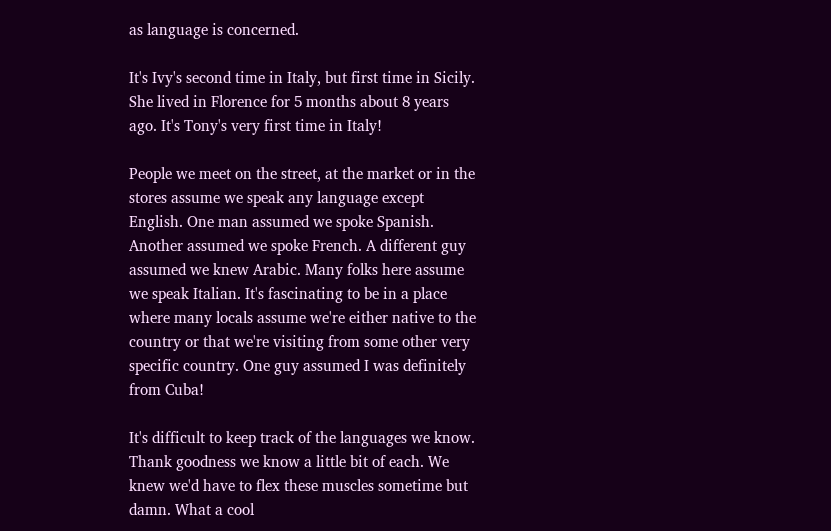as language is concerned.

It's Ivy's second time in Italy, but first time in Sicily. She lived in Florence for 5 months about 8 years ago. It's Tony's very first time in Italy!

People we meet on the street, at the market or in the stores assume we speak any language except English. One man assumed we spoke Spanish. Another assumed we spoke French. A different guy assumed we knew Arabic. Many folks here assume we speak Italian. It's fascinating to be in a place where many locals assume we're either native to the country or that we're visiting from some other very specific country. One guy assumed I was definitely from Cuba!

It's difficult to keep track of the languages we know. Thank goodness we know a little bit of each. We knew we'd have to flex these muscles sometime but damn. What a cool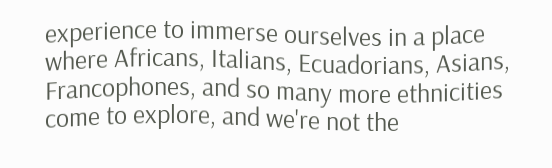experience to immerse ourselves in a place where Africans, Italians, Ecuadorians, Asians, Francophones, and so many more ethnicities come to explore, and we're not the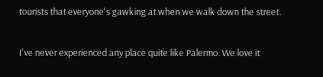tourists that everyone's gawking at when we walk down the street.

I've never experienced any place quite like Palermo. We love it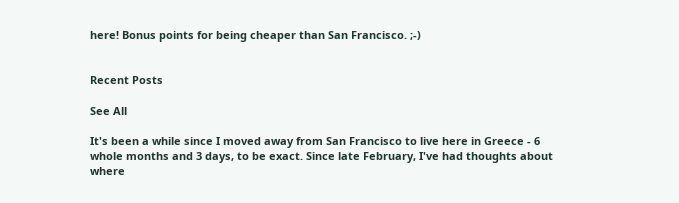here! Bonus points for being cheaper than San Francisco. ;-)


Recent Posts

See All

It's been a while since I moved away from San Francisco to live here in Greece - 6 whole months and 3 days, to be exact. Since late February, I've had thoughts about where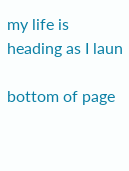my life is heading as I laun

bottom of page